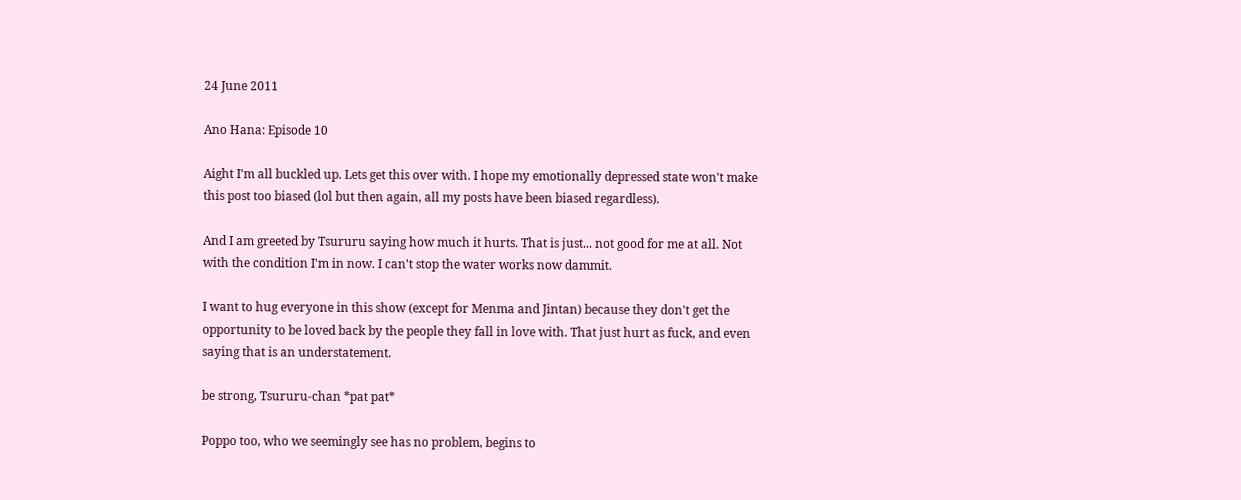24 June 2011

Ano Hana: Episode 10

Aight I'm all buckled up. Lets get this over with. I hope my emotionally depressed state won't make this post too biased (lol but then again, all my posts have been biased regardless).

And I am greeted by Tsururu saying how much it hurts. That is just... not good for me at all. Not with the condition I'm in now. I can't stop the water works now dammit.

I want to hug everyone in this show (except for Menma and Jintan) because they don't get the opportunity to be loved back by the people they fall in love with. That just hurt as fuck, and even saying that is an understatement.

be strong, Tsururu-chan *pat pat*

Poppo too, who we seemingly see has no problem, begins to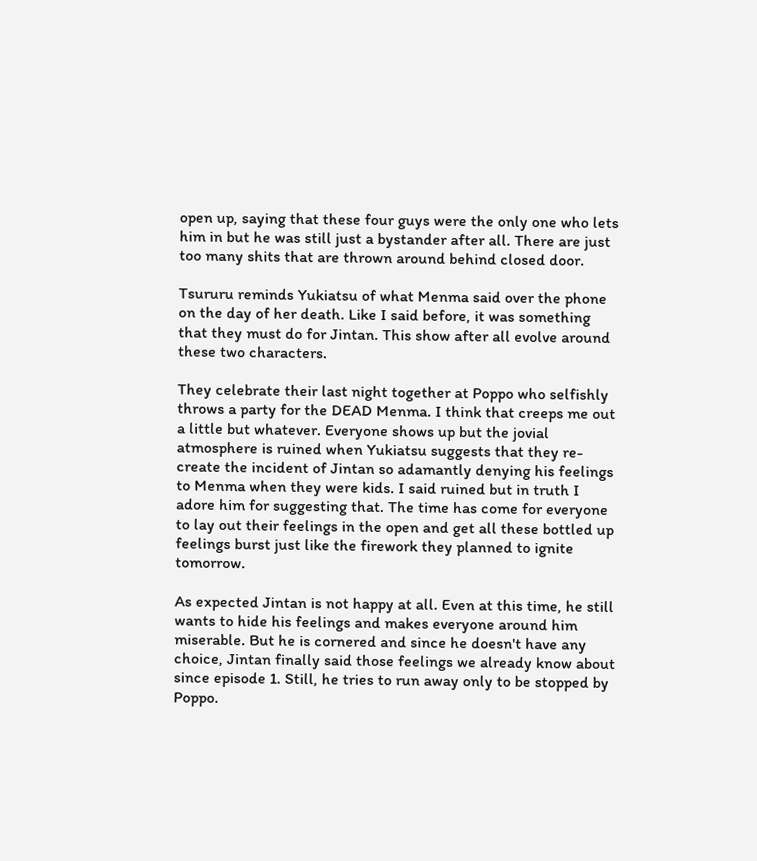open up, saying that these four guys were the only one who lets him in but he was still just a bystander after all. There are just too many shits that are thrown around behind closed door.

Tsururu reminds Yukiatsu of what Menma said over the phone on the day of her death. Like I said before, it was something that they must do for Jintan. This show after all evolve around these two characters.

They celebrate their last night together at Poppo who selfishly throws a party for the DEAD Menma. I think that creeps me out a little but whatever. Everyone shows up but the jovial atmosphere is ruined when Yukiatsu suggests that they re-create the incident of Jintan so adamantly denying his feelings to Menma when they were kids. I said ruined but in truth I adore him for suggesting that. The time has come for everyone to lay out their feelings in the open and get all these bottled up feelings burst just like the firework they planned to ignite tomorrow.

As expected Jintan is not happy at all. Even at this time, he still wants to hide his feelings and makes everyone around him miserable. But he is cornered and since he doesn't have any choice, Jintan finally said those feelings we already know about since episode 1. Still, he tries to run away only to be stopped by Poppo.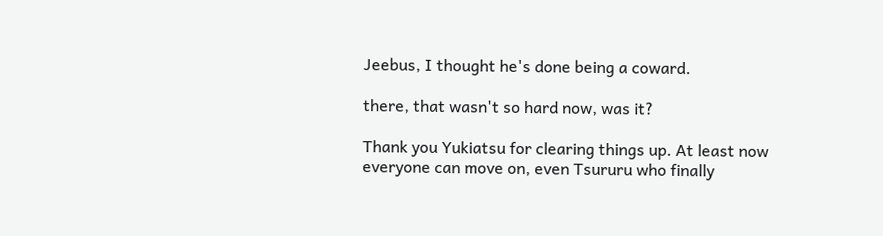Jeebus, I thought he's done being a coward.

there, that wasn't so hard now, was it?

Thank you Yukiatsu for clearing things up. At least now everyone can move on, even Tsururu who finally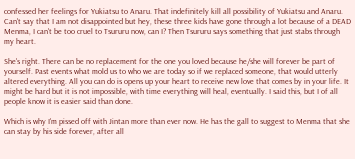confessed her feelings for Yukiatsu to Anaru. That indefinitely kill all possibility of Yukiatsu and Anaru. Can't say that I am not disappointed but hey, these three kids have gone through a lot because of a DEAD Menma, I can't be too cruel to Tsururu now, can I? Then Tsururu says something that just stabs through my heart.

She's right. There can be no replacement for the one you loved because he/she will forever be part of yourself. Past events what mold us to who we are today so if we replaced someone, that would utterly altered everything. All you can do is opens up your heart to receive new love that comes by in your life. It might be hard but it is not impossible, with time everything will heal, eventually. I said this, but I of all people know it is easier said than done.

Which is why I'm pissed off with Jintan more than ever now. He has the gall to suggest to Menma that she can stay by his side forever, after all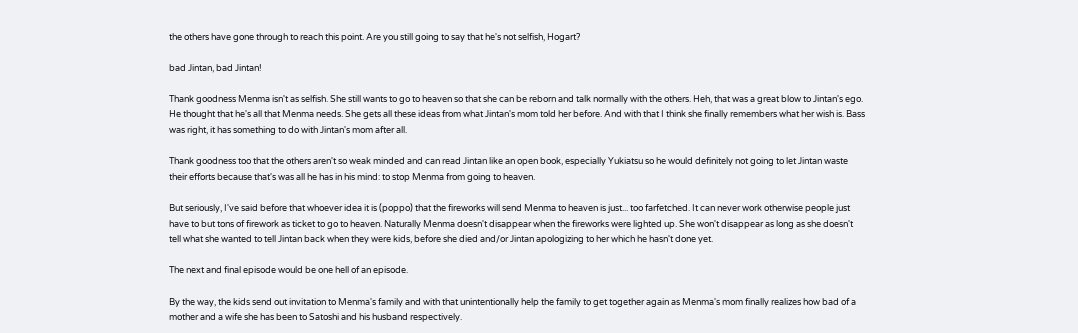the others have gone through to reach this point. Are you still going to say that he's not selfish, Hogart?

bad Jintan, bad Jintan!

Thank goodness Menma isn't as selfish. She still wants to go to heaven so that she can be reborn and talk normally with the others. Heh, that was a great blow to Jintan's ego. He thought that he's all that Menma needs. She gets all these ideas from what Jintan's mom told her before. And with that I think she finally remembers what her wish is. Bass was right, it has something to do with Jintan's mom after all.

Thank goodness too that the others aren't so weak minded and can read Jintan like an open book, especially Yukiatsu so he would definitely not going to let Jintan waste their efforts because that's was all he has in his mind: to stop Menma from going to heaven.

But seriously, I've said before that whoever idea it is (poppo) that the fireworks will send Menma to heaven is just... too farfetched. It can never work otherwise people just have to but tons of firework as ticket to go to heaven. Naturally Menma doesn't disappear when the fireworks were lighted up. She won't disappear as long as she doesn't tell what she wanted to tell Jintan back when they were kids, before she died and/or Jintan apologizing to her which he hasn't done yet.

The next and final episode would be one hell of an episode.

By the way, the kids send out invitation to Menma's family and with that unintentionally help the family to get together again as Menma's mom finally realizes how bad of a mother and a wife she has been to Satoshi and his husband respectively.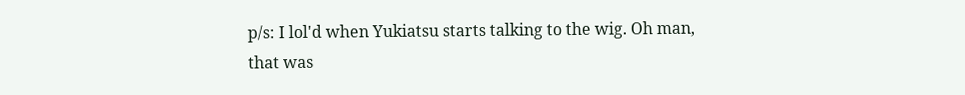p/s: I lol'd when Yukiatsu starts talking to the wig. Oh man, that was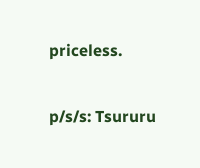priceless.

p/s/s: Tsururu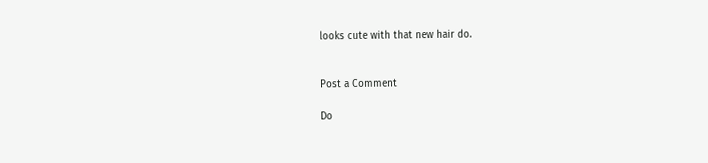looks cute with that new hair do.


Post a Comment

Do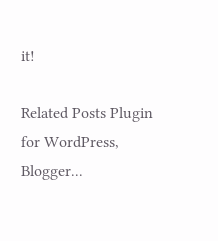it!

Related Posts Plugin for WordPress, Blogger...